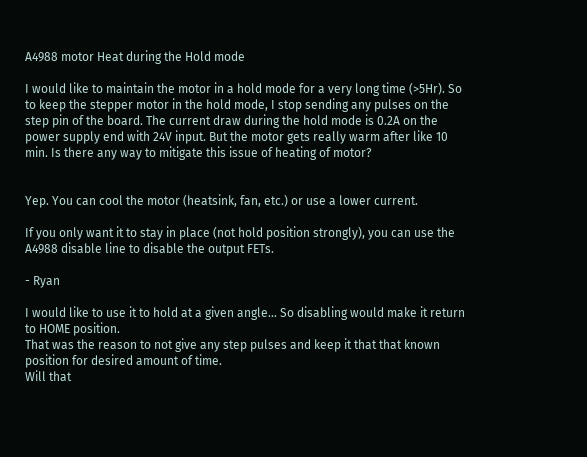A4988 motor Heat during the Hold mode

I would like to maintain the motor in a hold mode for a very long time (>5Hr). So to keep the stepper motor in the hold mode, I stop sending any pulses on the step pin of the board. The current draw during the hold mode is 0.2A on the power supply end with 24V input. But the motor gets really warm after like 10 min. Is there any way to mitigate this issue of heating of motor?


Yep. You can cool the motor (heatsink, fan, etc.) or use a lower current.

If you only want it to stay in place (not hold position strongly), you can use the A4988 disable line to disable the output FETs.

- Ryan

I would like to use it to hold at a given angle… So disabling would make it return to HOME position.
That was the reason to not give any step pulses and keep it that that known position for desired amount of time.
Will that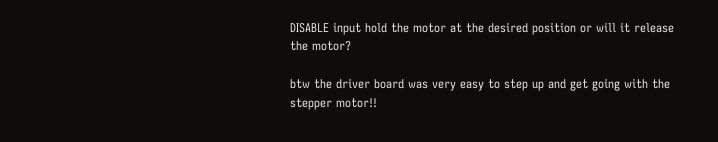DISABLE input hold the motor at the desired position or will it release the motor?

btw the driver board was very easy to step up and get going with the stepper motor!!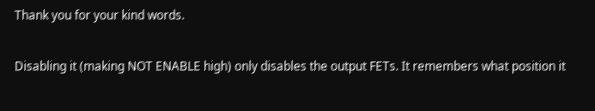Thank you for your kind words.

Disabling it (making NOT ENABLE high) only disables the output FETs. It remembers what position it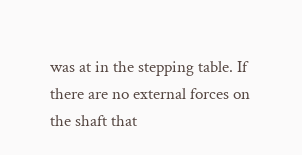was at in the stepping table. If there are no external forces on the shaft that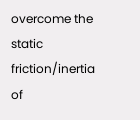overcome the static friction/inertia of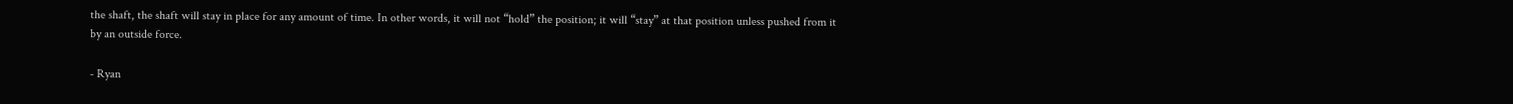the shaft, the shaft will stay in place for any amount of time. In other words, it will not “hold” the position; it will “stay” at that position unless pushed from it by an outside force.

- Ryan